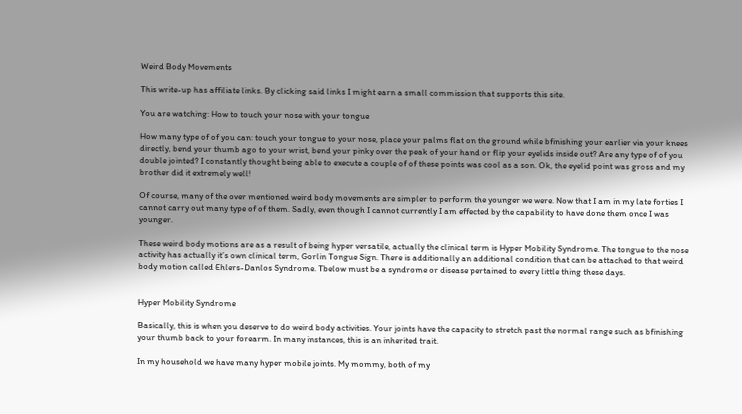Weird Body Movements

This write-up has affiliate links. By clicking said links I might earn a small commission that supports this site.

You are watching: How to touch your nose with your tongue

How many type of of you can: touch your tongue to your nose, place your palms flat on the ground while bfinishing your earlier via your knees directly, bend your thumb ago to your wrist, bend your pinky over the peak of your hand or flip your eyelids inside out? Are any type of of you double jointed? I constantly thought being able to execute a couple of of these points was cool as a son. Ok, the eyelid point was gross and my brother did it extremely well!

Of course, many of the over mentioned weird body movements are simpler to perform the younger we were. Now that I am in my late forties I cannot carry out many type of of them. Sadly, even though I cannot currently I am effected by the capability to have done them once I was younger.

These weird body motions are as a result of being hyper versatile, actually the clinical term is Hyper Mobility Syndrome. The tongue to the nose activity has actually it’s own clinical term, Gorlin Tongue Sign. There is additionally an additional condition that can be attached to that weird body motion called Ehlers-Danlos Syndrome. Tbelow must be a syndrome or disease pertained to every little thing these days.


Hyper Mobility Syndrome

Basically, this is when you deserve to do weird body activities. Your joints have the capacity to stretch past the normal range such as bfinishing your thumb back to your forearm. In many instances, this is an inherited trait.

In my household we have many hyper mobile joints. My mommy, both of my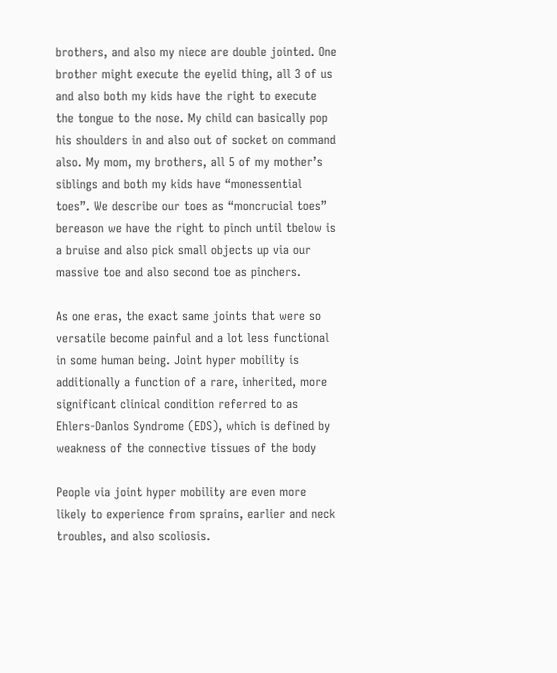brothers, and also my niece are double jointed. One brother might execute the eyelid thing, all 3 of us and also both my kids have the right to execute the tongue to the nose. My child can basically pop his shoulders in and also out of socket on command also. My mom, my brothers, all 5 of my mother’s siblings and both my kids have “monessential toes”. We describe our toes as “moncrucial toes” bereason we have the right to pinch until tbelow is a bruise and also pick small objects up via our massive toe and also second toe as pinchers.

As one eras, the exact same joints that were so versatile become painful and a lot less functional in some human being. Joint hyper mobility is additionally a function of a rare, inherited, more significant clinical condition referred to as Ehlers-Danlos Syndrome (EDS), which is defined by weakness of the connective tissues of the body

People via joint hyper mobility are even more likely to experience from sprains, earlier and neck troubles, and also scoliosis.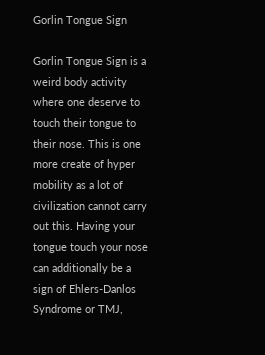Gorlin Tongue Sign

Gorlin Tongue Sign is a weird body activity where one deserve to touch their tongue to their nose. This is one more create of hyper mobility as a lot of civilization cannot carry out this. Having your tongue touch your nose can additionally be a sign of Ehlers-Danlos Syndrome or TMJ,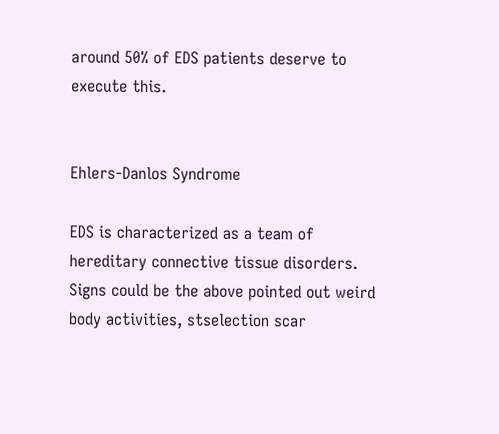around 50% of EDS patients deserve to execute this.


Ehlers-Danlos Syndrome

EDS is characterized as a team of hereditary connective tissue disorders. Signs could be the above pointed out weird body activities, stselection scar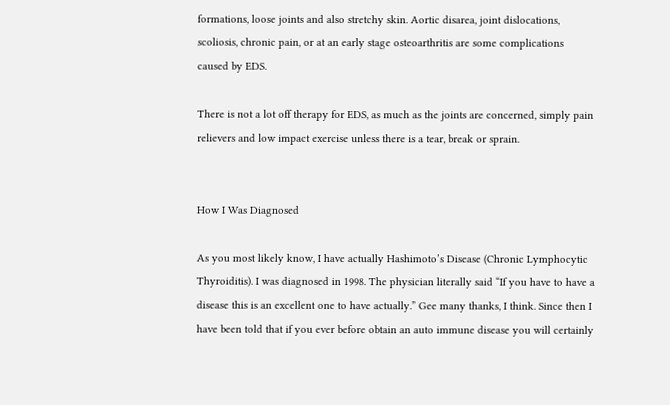formations, loose joints and also stretchy skin. Aortic disarea, joint dislocations, scoliosis, chronic pain, or at an early stage osteoarthritis are some complications caused by EDS.

There is not a lot off therapy for EDS, as much as the joints are concerned, simply pain relievers and low impact exercise unless there is a tear, break or sprain.


How I Was Diagnosed

As you most likely know, I have actually Hashimoto’s Disease (Chronic Lymphocytic Thyroiditis). I was diagnosed in 1998. The physician literally said “If you have to have a disease this is an excellent one to have actually.” Gee many thanks, I think. Since then I have been told that if you ever before obtain an auto immune disease you will certainly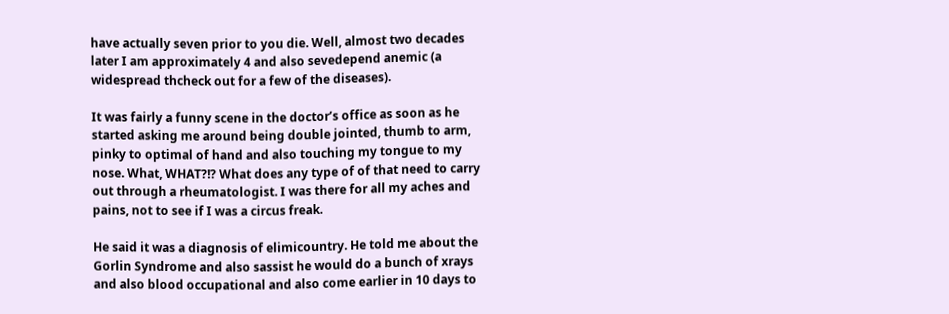have actually seven prior to you die. Well, almost two decades later I am approximately 4 and also sevedepend anemic (a widespread thcheck out for a few of the diseases).

It was fairly a funny scene in the doctor’s office as soon as he started asking me around being double jointed, thumb to arm, pinky to optimal of hand and also touching my tongue to my nose. What, WHAT?!? What does any type of of that need to carry out through a rheumatologist. I was there for all my aches and pains, not to see if I was a circus freak.

He said it was a diagnosis of elimicountry. He told me about the Gorlin Syndrome and also sassist he would do a bunch of xrays and also blood occupational and also come earlier in 10 days to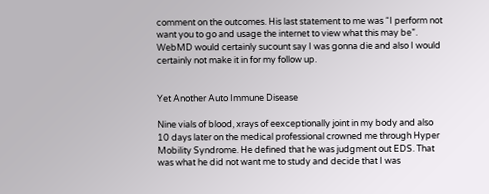comment on the outcomes. His last statement to me was “I perform not want you to go and usage the internet to view what this may be”. WebMD would certainly sucount say I was gonna die and also I would certainly not make it in for my follow up.


Yet Another Auto Immune Disease

Nine vials of blood, xrays of eexceptionally joint in my body and also 10 days later on the medical professional crowned me through Hyper Mobility Syndrome. He defined that he was judgment out EDS. That was what he did not want me to study and decide that I was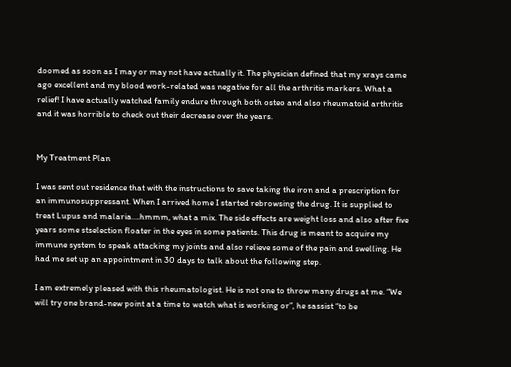doomed as soon as I may or may not have actually it. The physician defined that my xrays came ago excellent and my blood work-related was negative for all the arthritis markers. What a relief! I have actually watched family endure through both osteo and also rheumatoid arthritis and it was horrible to check out their decrease over the years.


My Treatment Plan

I was sent out residence that with the instructions to save taking the iron and a prescription for an immunosuppressant. When I arrived home I started rebrowsing the drug. It is supplied to treat Lupus and malaria….hmmm, what a mix. The side effects are weight loss and also after five years some stselection floater in the eyes in some patients. This drug is meant to acquire my immune system to speak attacking my joints and also relieve some of the pain and swelling. He had me set up an appointment in 30 days to talk about the following step.

I am extremely pleased with this rheumatologist. He is not one to throw many drugs at me. “We will try one brand-new point at a time to watch what is working or”, he sassist “to be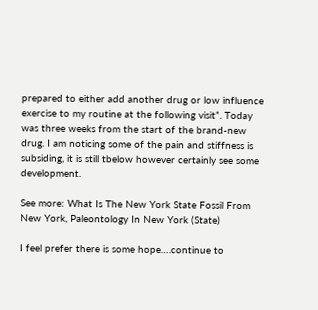prepared to either add another drug or low influence exercise to my routine at the following visit”. Today was three weeks from the start of the brand-new drug. I am noticing some of the pain and stiffness is subsiding, it is still tbelow however certainly see some development.

See more: What Is The New York State Fossil From New York, Paleontology In New York (State)

I feel prefer there is some hope….continue to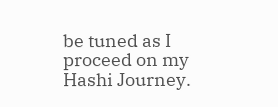be tuned as I proceed on my Hashi Journey.